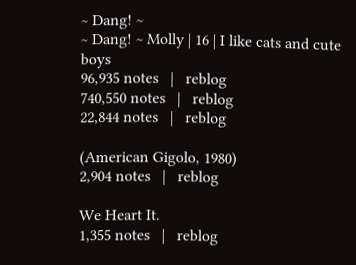~ Dang! ~
~ Dang! ~ Molly | 16 | I like cats and cute boys
96,935 notes   |   reblog
740,550 notes   |   reblog
22,844 notes   |   reblog

(American Gigolo, 1980)
2,904 notes   |   reblog

We Heart It.
1,355 notes   |   reblog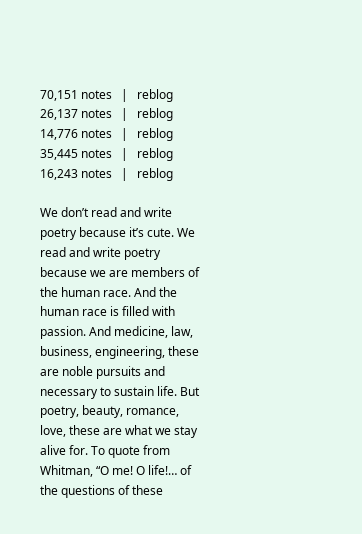70,151 notes   |   reblog
26,137 notes   |   reblog
14,776 notes   |   reblog
35,445 notes   |   reblog
16,243 notes   |   reblog

We don’t read and write poetry because it’s cute. We read and write poetry because we are members of the human race. And the human race is filled with passion. And medicine, law, business, engineering, these are noble pursuits and necessary to sustain life. But poetry, beauty, romance, love, these are what we stay alive for. To quote from Whitman, “O me! O life!… of the questions of these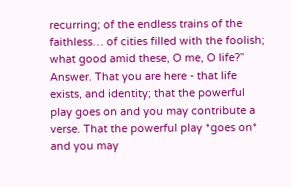recurring; of the endless trains of the faithless… of cities filled with the foolish; what good amid these, O me, O life?” Answer. That you are here - that life exists, and identity; that the powerful play goes on and you may contribute a verse. That the powerful play *goes on* and you may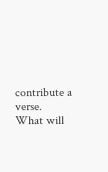contribute a verse. What will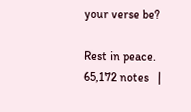your verse be?

Rest in peace.
65,172 notes   |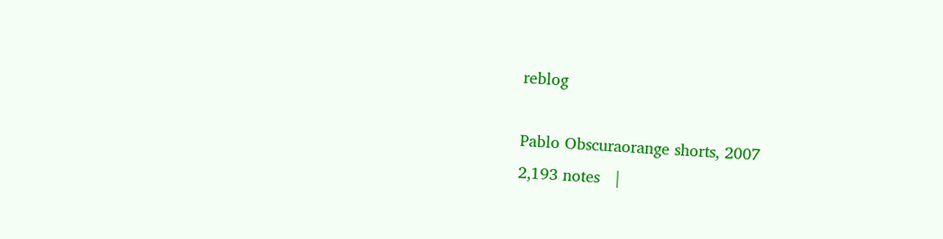reblog

Pablo Obscuraorange shorts, 2007
2,193 notes   |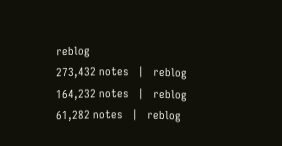reblog
273,432 notes   |   reblog
164,232 notes   |   reblog
61,282 notes   |   reblog